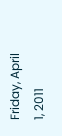Friday, April 1, 2011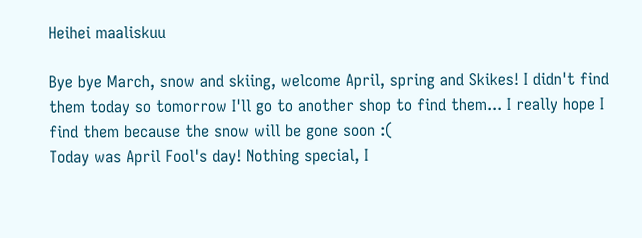Heihei maaliskuu

Bye bye March, snow and skiing, welcome April, spring and Skikes! I didn't find them today so tomorrow I'll go to another shop to find them... I really hope I find them because the snow will be gone soon :(
Today was April Fool's day! Nothing special, I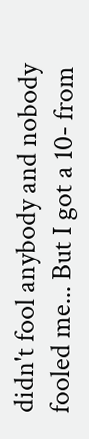didn't fool anybody and nobody fooled me... But I got a 10- from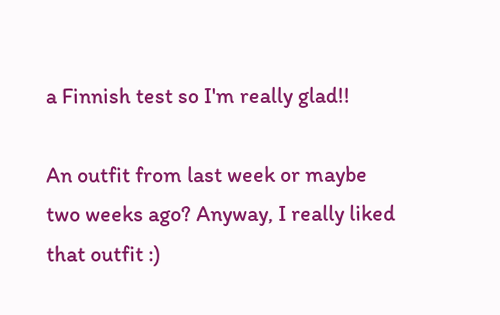a Finnish test so I'm really glad!!

An outfit from last week or maybe two weeks ago? Anyway, I really liked that outfit :)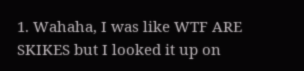1. Wahaha, I was like WTF ARE SKIKES but I looked it up on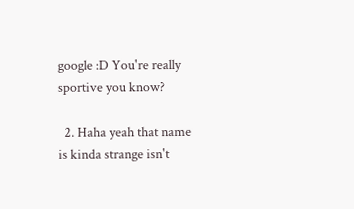google :D You're really sportive you know?

  2. Haha yeah that name is kinda strange isn't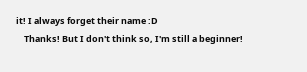it! I always forget their name :D
    Thanks! But I don't think so, I'm still a beginner!